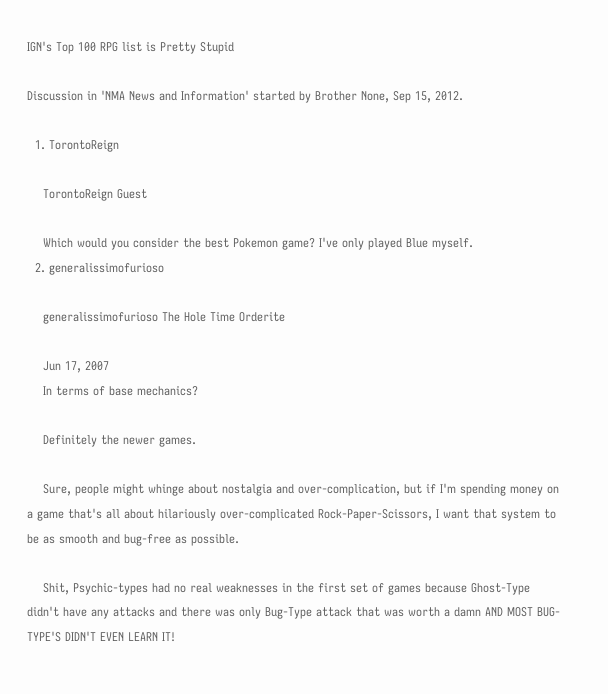IGN's Top 100 RPG list is Pretty Stupid

Discussion in 'NMA News and Information' started by Brother None, Sep 15, 2012.

  1. TorontoReign

    TorontoReign Guest

    Which would you consider the best Pokemon game? I've only played Blue myself.
  2. generalissimofurioso

    generalissimofurioso The Hole Time Orderite

    Jun 17, 2007
    In terms of base mechanics?

    Definitely the newer games.

    Sure, people might whinge about nostalgia and over-complication, but if I'm spending money on a game that's all about hilariously over-complicated Rock-Paper-Scissors, I want that system to be as smooth and bug-free as possible.

    Shit, Psychic-types had no real weaknesses in the first set of games because Ghost-Type didn't have any attacks and there was only Bug-Type attack that was worth a damn AND MOST BUG-TYPE'S DIDN'T EVEN LEARN IT!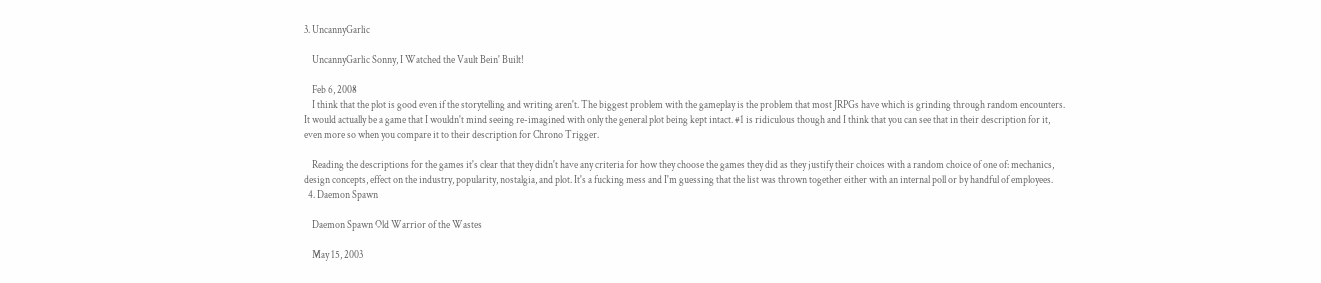3. UncannyGarlic

    UncannyGarlic Sonny, I Watched the Vault Bein' Built!

    Feb 6, 2008
    I think that the plot is good even if the storytelling and writing aren't. The biggest problem with the gameplay is the problem that most JRPGs have which is grinding through random encounters. It would actually be a game that I wouldn't mind seeing re-imagined with only the general plot being kept intact. #1 is ridiculous though and I think that you can see that in their description for it, even more so when you compare it to their description for Chrono Trigger.

    Reading the descriptions for the games it's clear that they didn't have any criteria for how they choose the games they did as they justify their choices with a random choice of one of: mechanics, design concepts, effect on the industry, popularity, nostalgia, and plot. It's a fucking mess and I'm guessing that the list was thrown together either with an internal poll or by handful of employees.
  4. Daemon Spawn

    Daemon Spawn Old Warrior of the Wastes

    May 15, 2003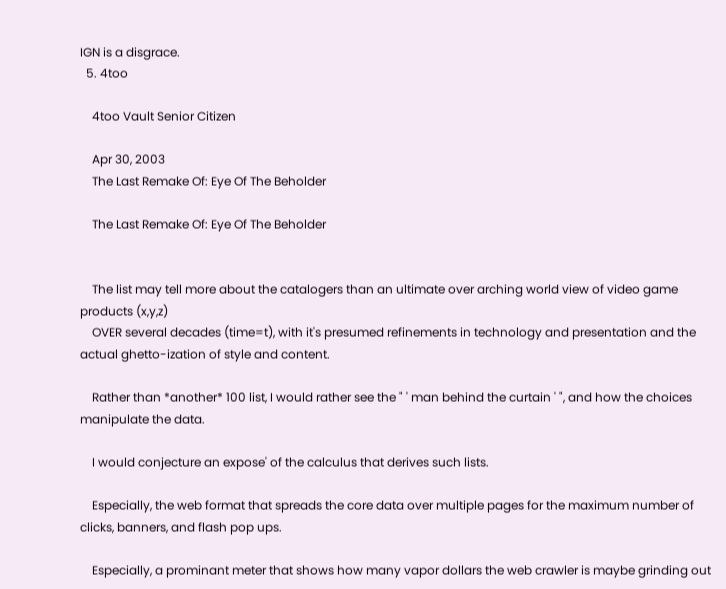IGN is a disgrace.
  5. 4too

    4too Vault Senior Citizen

    Apr 30, 2003
    The Last Remake Of: Eye Of The Beholder

    The Last Remake Of: Eye Of The Beholder


    The list may tell more about the catalogers than an ultimate over arching world view of video game products (x,y,z)
    OVER several decades (time=t), with it's presumed refinements in technology and presentation and the actual ghetto-ization of style and content.

    Rather than *another* 100 list, I would rather see the " ' man behind the curtain ' ", and how the choices manipulate the data.

    I would conjecture an expose' of the calculus that derives such lists.

    Especially, the web format that spreads the core data over multiple pages for the maximum number of clicks, banners, and flash pop ups.

    Especially, a prominant meter that shows how many vapor dollars the web crawler is maybe grinding out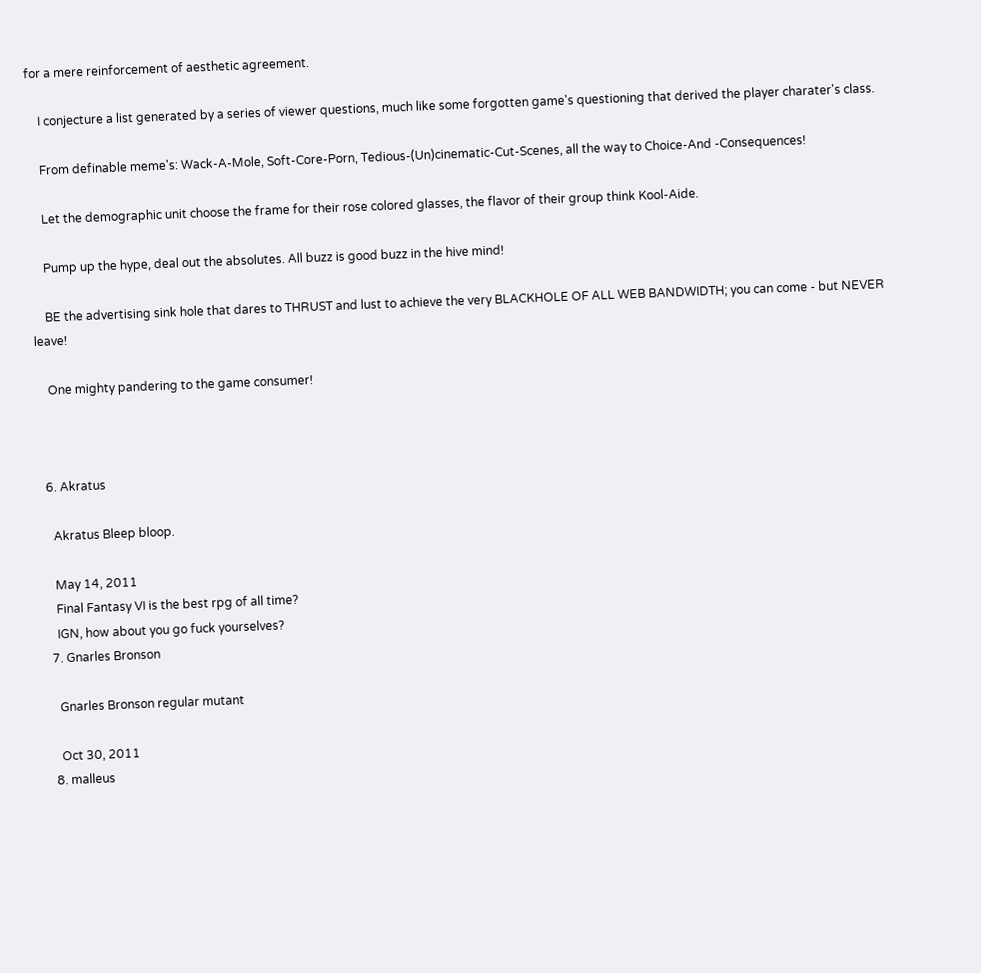for a mere reinforcement of aesthetic agreement.

    I conjecture a list generated by a series of viewer questions, much like some forgotten game's questioning that derived the player charater's class.

    From definable meme's: Wack-A-Mole, Soft-Core-Porn, Tedious-(Un)cinematic-Cut-Scenes, all the way to Choice-And -Consequences!

    Let the demographic unit choose the frame for their rose colored glasses, the flavor of their group think Kool-Aide.

    Pump up the hype, deal out the absolutes. All buzz is good buzz in the hive mind!

    BE the advertising sink hole that dares to THRUST and lust to achieve the very BLACKHOLE OF ALL WEB BANDWIDTH; you can come - but NEVER leave!

    One mighty pandering to the game consumer!



  6. Akratus

    Akratus Bleep bloop.

    May 14, 2011
    Final Fantasy VI is the best rpg of all time?
    IGN, how about you go fuck yourselves?
  7. Gnarles Bronson

    Gnarles Bronson regular mutant

    Oct 30, 2011
  8. malleus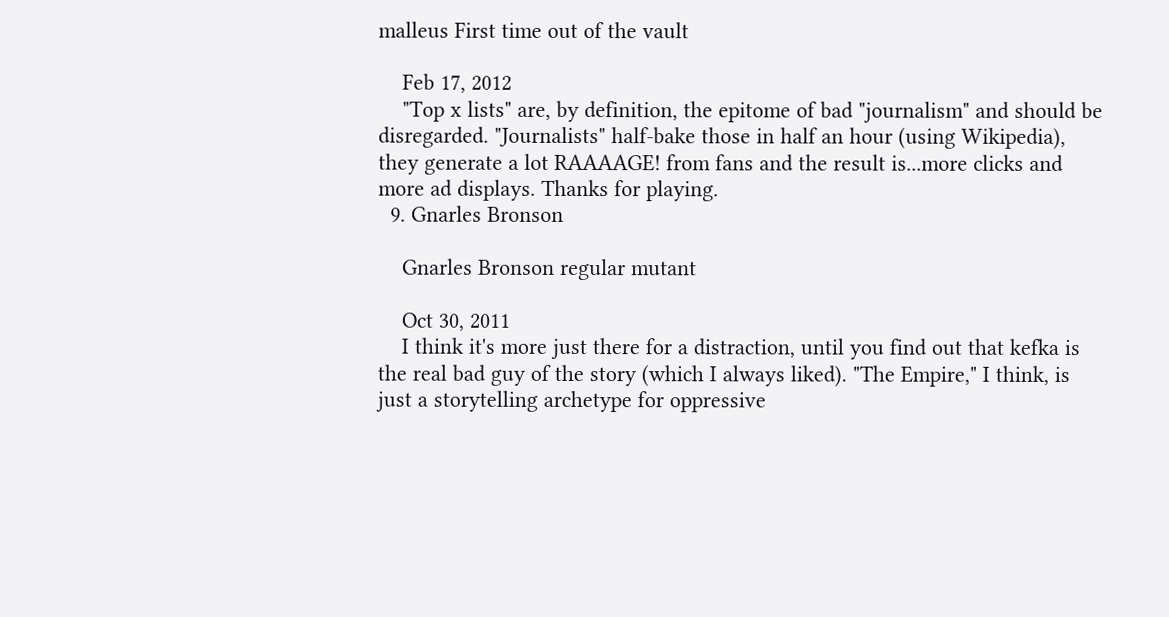malleus First time out of the vault

    Feb 17, 2012
    "Top x lists" are, by definition, the epitome of bad "journalism" and should be disregarded. "Journalists" half-bake those in half an hour (using Wikipedia), they generate a lot RAAAAGE! from fans and the result is...more clicks and more ad displays. Thanks for playing.
  9. Gnarles Bronson

    Gnarles Bronson regular mutant

    Oct 30, 2011
    I think it's more just there for a distraction, until you find out that kefka is the real bad guy of the story (which I always liked). "The Empire," I think, is just a storytelling archetype for oppressive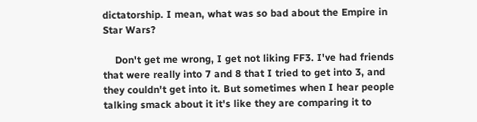dictatorship. I mean, what was so bad about the Empire in Star Wars?

    Don't get me wrong, I get not liking FF3. I've had friends that were really into 7 and 8 that I tried to get into 3, and they couldn't get into it. But sometimes when I hear people talking smack about it it's like they are comparing it to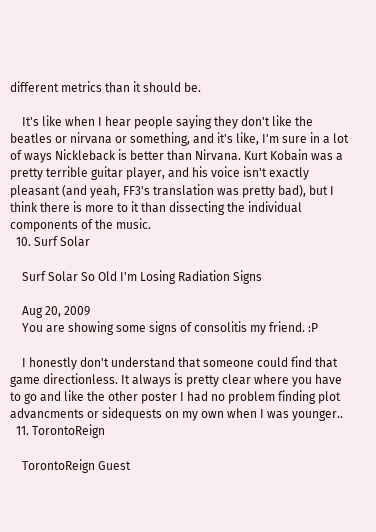different metrics than it should be.

    It's like when I hear people saying they don't like the beatles or nirvana or something, and it's like, I'm sure in a lot of ways Nickleback is better than Nirvana. Kurt Kobain was a pretty terrible guitar player, and his voice isn't exactly pleasant (and yeah, FF3's translation was pretty bad), but I think there is more to it than dissecting the individual components of the music.
  10. Surf Solar

    Surf Solar So Old I'm Losing Radiation Signs

    Aug 20, 2009
    You are showing some signs of consolitis my friend. :P

    I honestly don't understand that someone could find that game directionless. It always is pretty clear where you have to go and like the other poster I had no problem finding plot advancments or sidequests on my own when I was younger..
  11. TorontoReign

    TorontoReign Guest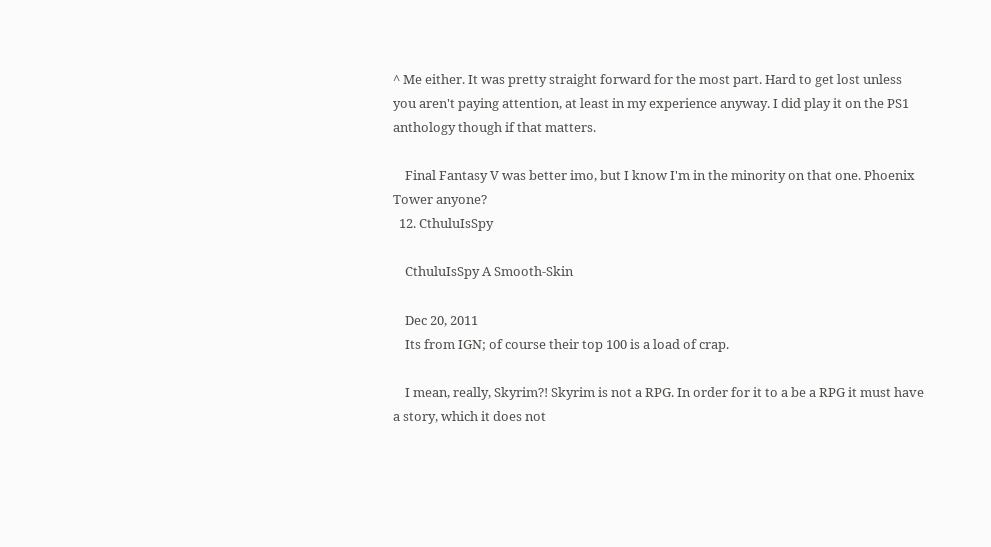^ Me either. It was pretty straight forward for the most part. Hard to get lost unless you aren't paying attention, at least in my experience anyway. I did play it on the PS1 anthology though if that matters.

    Final Fantasy V was better imo, but I know I'm in the minority on that one. Phoenix Tower anyone?
  12. CthuluIsSpy

    CthuluIsSpy A Smooth-Skin

    Dec 20, 2011
    Its from IGN; of course their top 100 is a load of crap.

    I mean, really, Skyrim?! Skyrim is not a RPG. In order for it to a be a RPG it must have a story, which it does not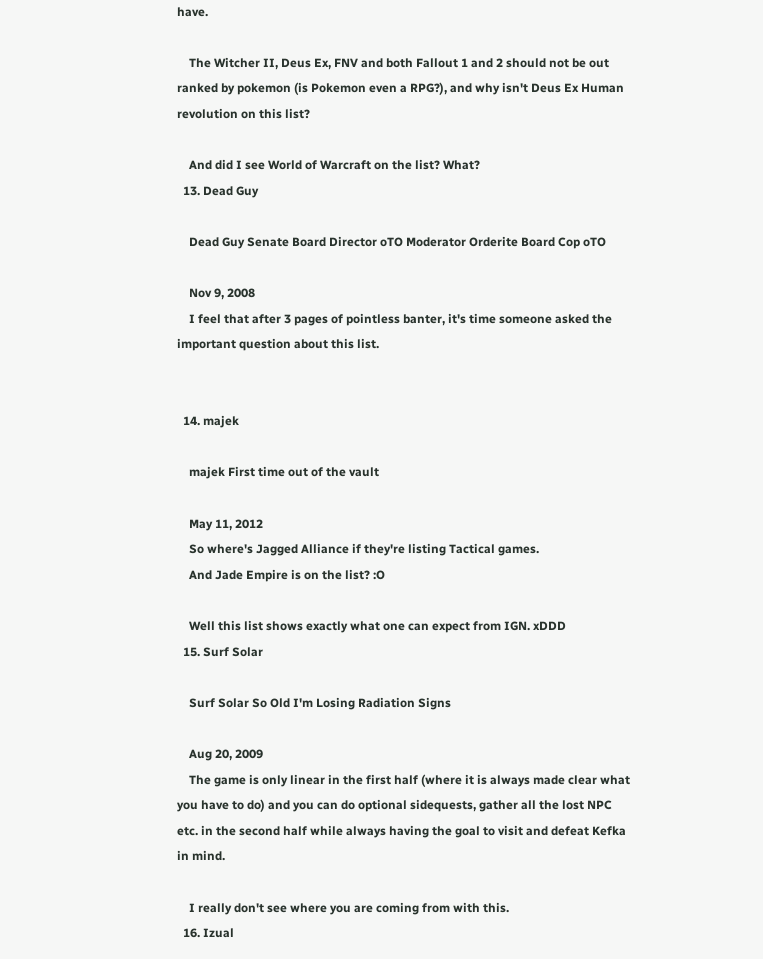have.

    The Witcher II, Deus Ex, FNV and both Fallout 1 and 2 should not be out ranked by pokemon (is Pokemon even a RPG?), and why isn't Deus Ex Human revolution on this list?

    And did I see World of Warcraft on the list? What?
  13. Dead Guy

    Dead Guy Senate Board Director oTO Moderator Orderite Board Cop oTO

    Nov 9, 2008
    I feel that after 3 pages of pointless banter, it's time someone asked the important question about this list.


  14. majek

    majek First time out of the vault

    May 11, 2012
    So where's Jagged Alliance if they're listing Tactical games.
    And Jade Empire is on the list? :O

    Well this list shows exactly what one can expect from IGN. xDDD
  15. Surf Solar

    Surf Solar So Old I'm Losing Radiation Signs

    Aug 20, 2009
    The game is only linear in the first half (where it is always made clear what you have to do) and you can do optional sidequests, gather all the lost NPC etc. in the second half while always having the goal to visit and defeat Kefka in mind.

    I really don't see where you are coming from with this.
  16. Izual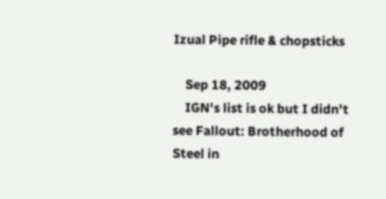Izual Pipe rifle & chopsticks

    Sep 18, 2009
    IGN's list is ok but I didn't see Fallout: Brotherhood of Steel in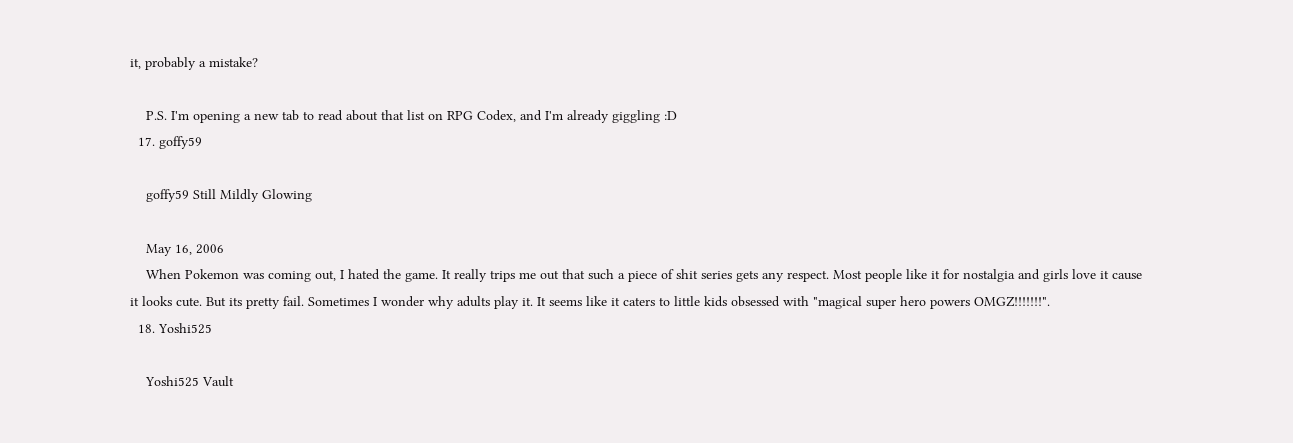it, probably a mistake?

    P.S. I'm opening a new tab to read about that list on RPG Codex, and I'm already giggling :D
  17. goffy59

    goffy59 Still Mildly Glowing

    May 16, 2006
    When Pokemon was coming out, I hated the game. It really trips me out that such a piece of shit series gets any respect. Most people like it for nostalgia and girls love it cause it looks cute. But its pretty fail. Sometimes I wonder why adults play it. It seems like it caters to little kids obsessed with "magical super hero powers OMGZ!!!!!!!".
  18. Yoshi525

    Yoshi525 Vault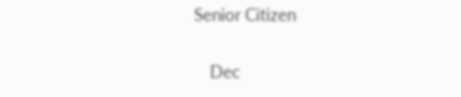Senior Citizen

    Dec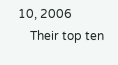10, 2006
    Their top ten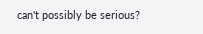can't possibly be serious?